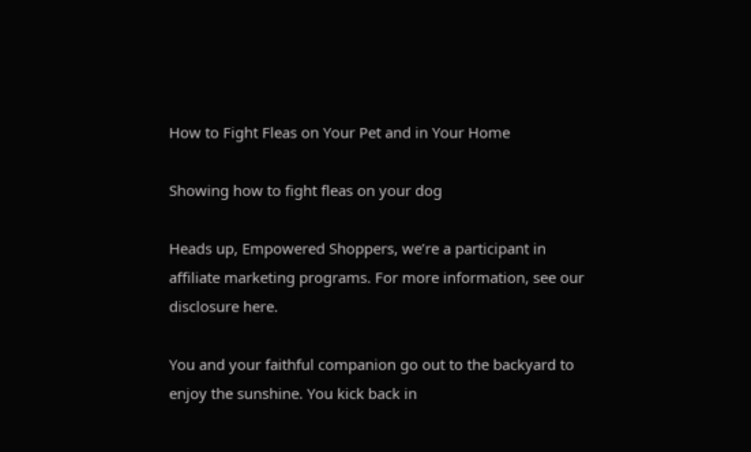How to Fight Fleas on Your Pet and in Your Home

Showing how to fight fleas on your dog

Heads up, Empowered Shoppers, we’re a participant in affiliate marketing programs. For more information, see our disclosure here.

You and your faithful companion go out to the backyard to enjoy the sunshine. You kick back in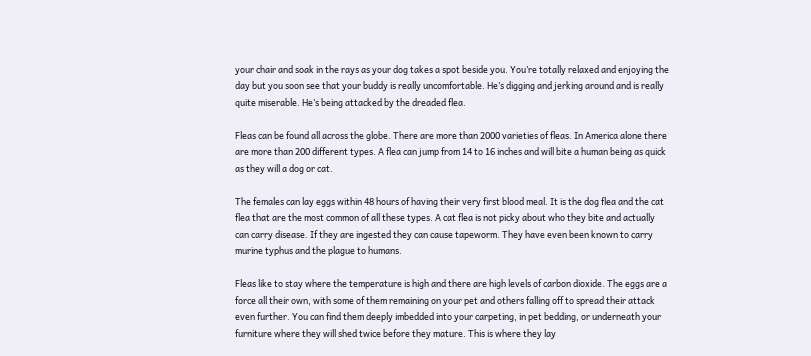your chair and soak in the rays as your dog takes a spot beside you. You’re totally relaxed and enjoying the day but you soon see that your buddy is really uncomfortable. He’s digging and jerking around and is really quite miserable. He’s being attacked by the dreaded flea.

Fleas can be found all across the globe. There are more than 2000 varieties of fleas. In America alone there are more than 200 different types. A flea can jump from 14 to 16 inches and will bite a human being as quick as they will a dog or cat.

The females can lay eggs within 48 hours of having their very first blood meal. It is the dog flea and the cat flea that are the most common of all these types. A cat flea is not picky about who they bite and actually can carry disease. If they are ingested they can cause tapeworm. They have even been known to carry murine typhus and the plague to humans.

Fleas like to stay where the temperature is high and there are high levels of carbon dioxide. The eggs are a force all their own, with some of them remaining on your pet and others falling off to spread their attack even further. You can find them deeply imbedded into your carpeting, in pet bedding, or underneath your furniture where they will shed twice before they mature. This is where they lay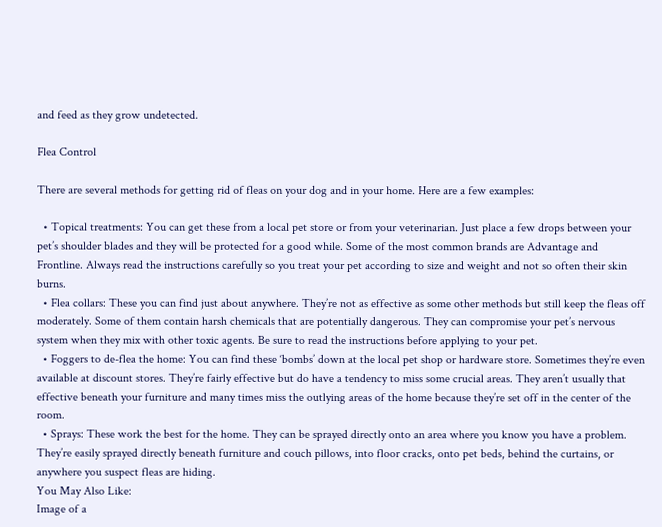and feed as they grow undetected.

Flea Control

There are several methods for getting rid of fleas on your dog and in your home. Here are a few examples:

  • Topical treatments: You can get these from a local pet store or from your veterinarian. Just place a few drops between your pet’s shoulder blades and they will be protected for a good while. Some of the most common brands are Advantage and Frontline. Always read the instructions carefully so you treat your pet according to size and weight and not so often their skin burns.
  • Flea collars: These you can find just about anywhere. They’re not as effective as some other methods but still keep the fleas off moderately. Some of them contain harsh chemicals that are potentially dangerous. They can compromise your pet’s nervous system when they mix with other toxic agents. Be sure to read the instructions before applying to your pet.
  • Foggers to de-flea the home: You can find these ‘bombs’ down at the local pet shop or hardware store. Sometimes they’re even available at discount stores. They’re fairly effective but do have a tendency to miss some crucial areas. They aren’t usually that effective beneath your furniture and many times miss the outlying areas of the home because they’re set off in the center of the room.
  • Sprays: These work the best for the home. They can be sprayed directly onto an area where you know you have a problem. They’re easily sprayed directly beneath furniture and couch pillows, into floor cracks, onto pet beds, behind the curtains, or anywhere you suspect fleas are hiding.
You May Also Like:
Image of a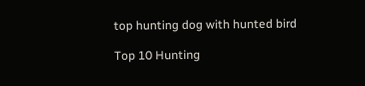top hunting dog with hunted bird

Top 10 Hunting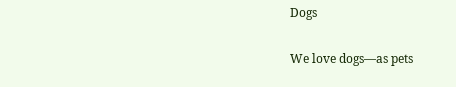Dogs

We love dogs—as pets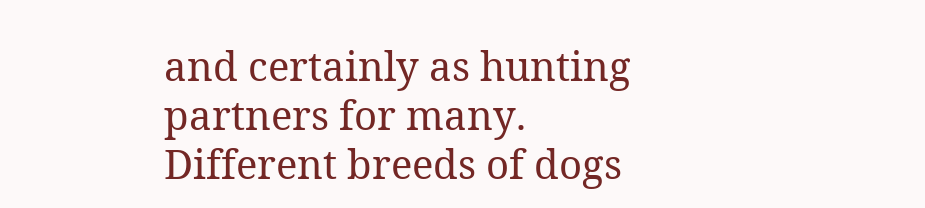and certainly as hunting partners for many. Different breeds of dogs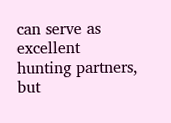can serve as excellent hunting partners, but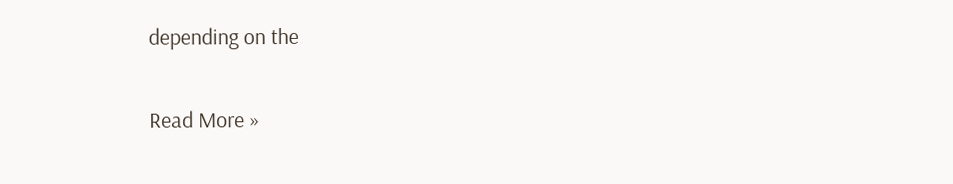depending on the

Read More »